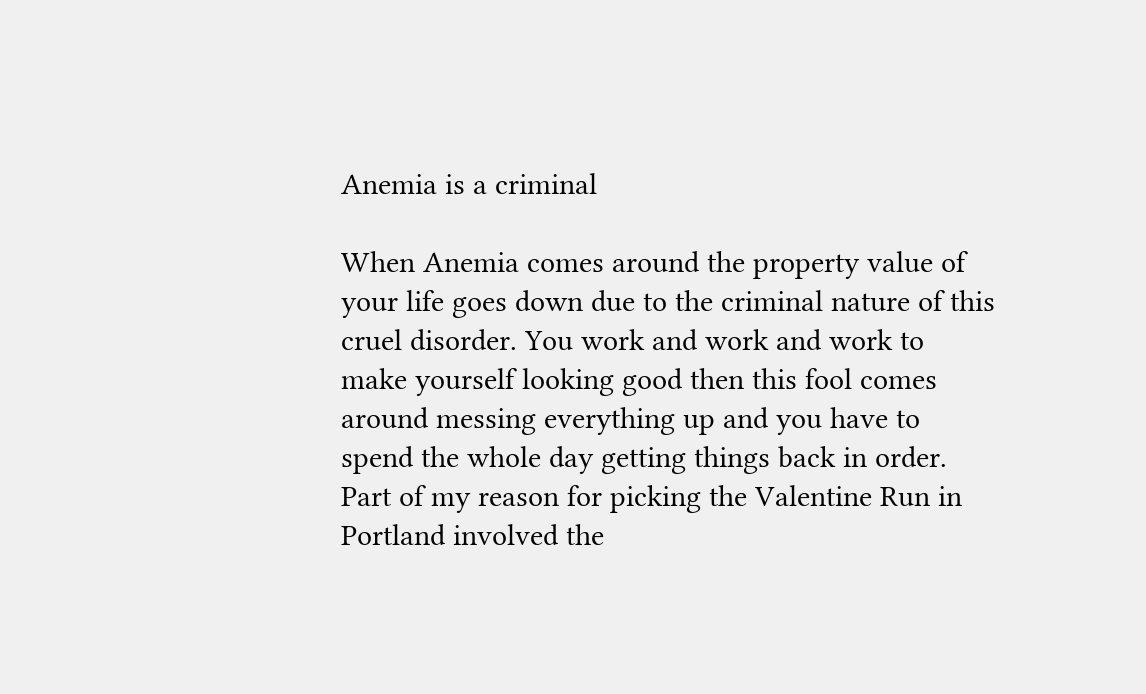Anemia is a criminal

When Anemia comes around the property value of your life goes down due to the criminal nature of this cruel disorder. You work and work and work to make yourself looking good then this fool comes around messing everything up and you have to spend the whole day getting things back in order.  Part of my reason for picking the Valentine Run in Portland involved the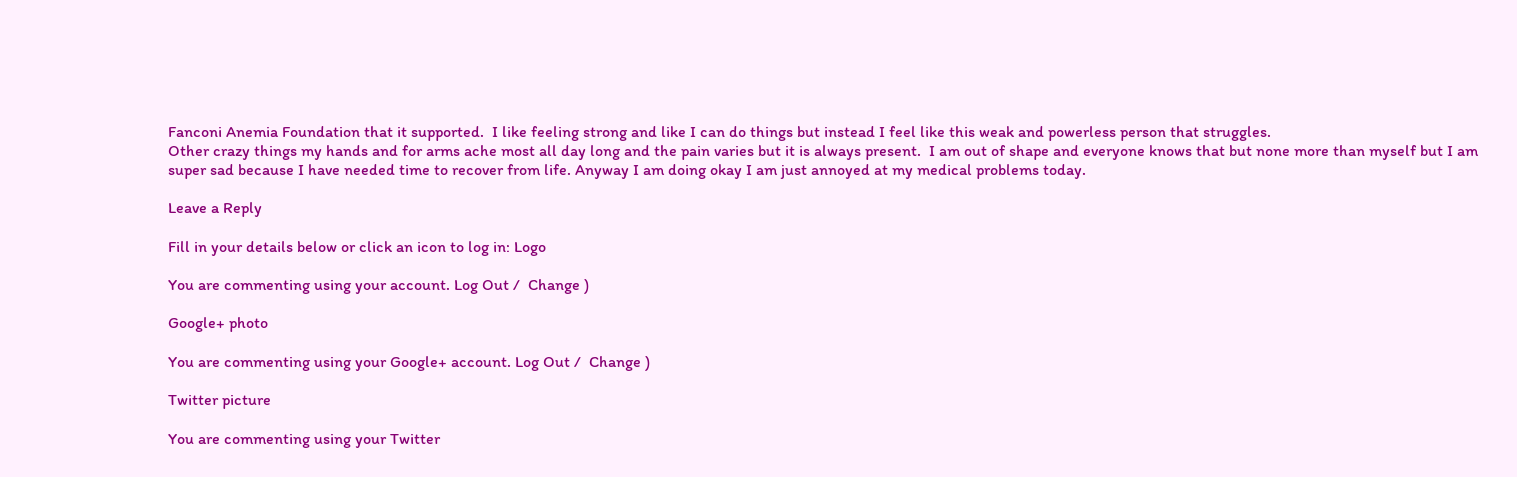Fanconi Anemia Foundation that it supported.  I like feeling strong and like I can do things but instead I feel like this weak and powerless person that struggles.
Other crazy things my hands and for arms ache most all day long and the pain varies but it is always present.  I am out of shape and everyone knows that but none more than myself but I am super sad because I have needed time to recover from life. Anyway I am doing okay I am just annoyed at my medical problems today.

Leave a Reply

Fill in your details below or click an icon to log in: Logo

You are commenting using your account. Log Out /  Change )

Google+ photo

You are commenting using your Google+ account. Log Out /  Change )

Twitter picture

You are commenting using your Twitter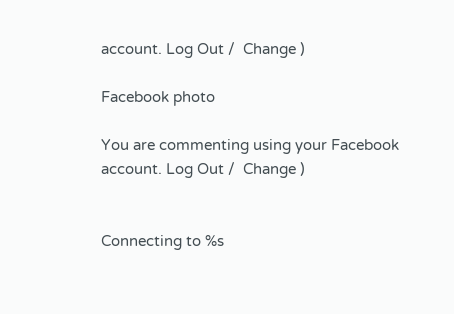account. Log Out /  Change )

Facebook photo

You are commenting using your Facebook account. Log Out /  Change )


Connecting to %s